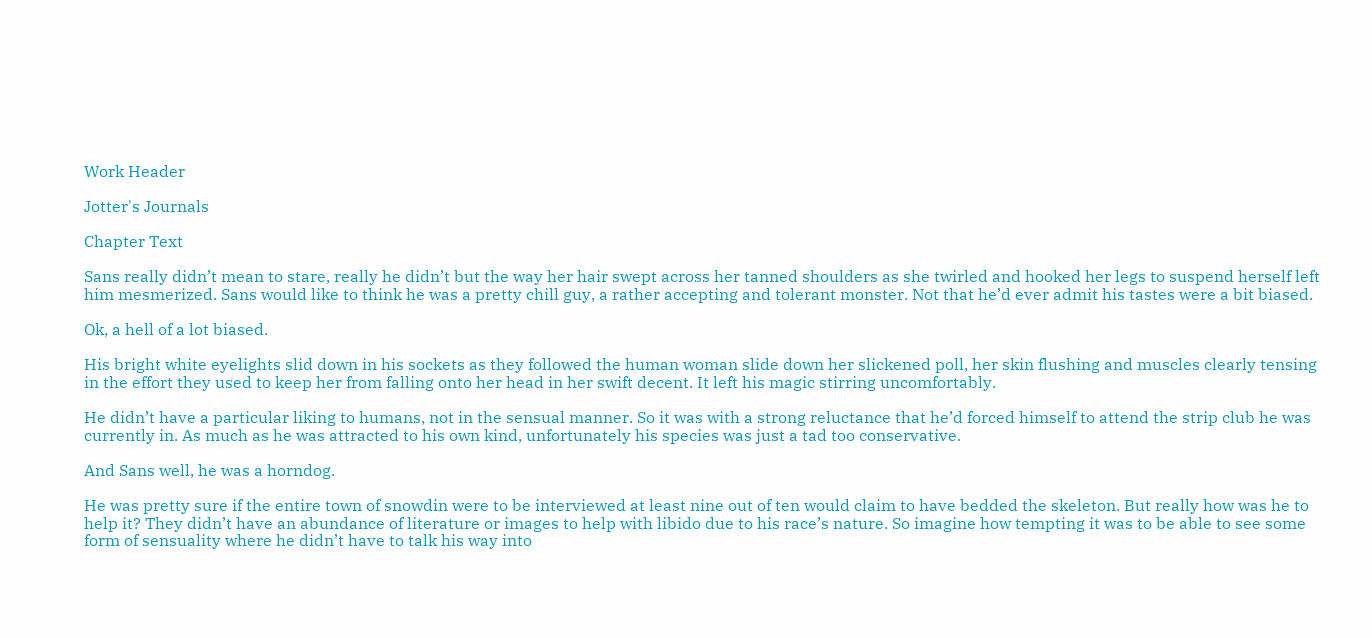Work Header

Jotter's Journals

Chapter Text

Sans really didn’t mean to stare, really he didn’t but the way her hair swept across her tanned shoulders as she twirled and hooked her legs to suspend herself left him mesmerized. Sans would like to think he was a pretty chill guy, a rather accepting and tolerant monster. Not that he’d ever admit his tastes were a bit biased.

Ok, a hell of a lot biased.

His bright white eyelights slid down in his sockets as they followed the human woman slide down her slickened poll, her skin flushing and muscles clearly tensing in the effort they used to keep her from falling onto her head in her swift decent. It left his magic stirring uncomfortably.

He didn’t have a particular liking to humans, not in the sensual manner. So it was with a strong reluctance that he’d forced himself to attend the strip club he was currently in. As much as he was attracted to his own kind, unfortunately his species was just a tad too conservative.

And Sans well, he was a horndog.

He was pretty sure if the entire town of snowdin were to be interviewed at least nine out of ten would claim to have bedded the skeleton. But really how was he to help it? They didn’t have an abundance of literature or images to help with libido due to his race’s nature. So imagine how tempting it was to be able to see some form of sensuality where he didn’t have to talk his way into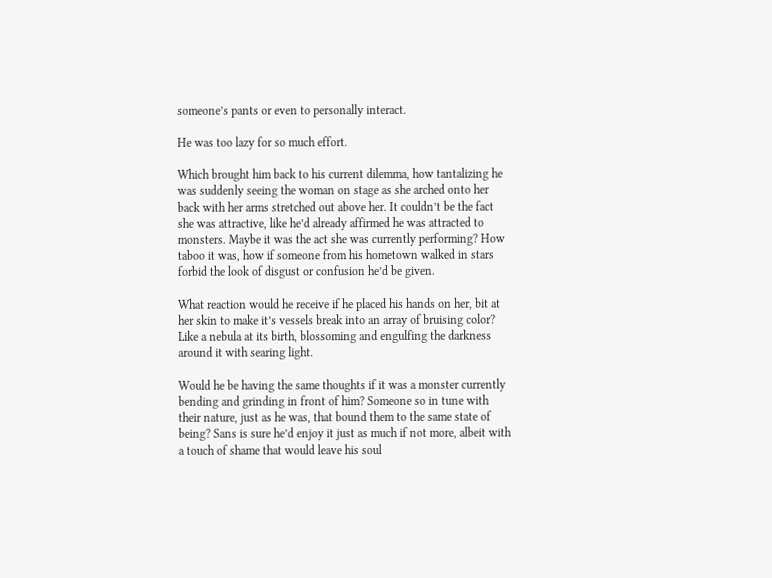someone’s pants or even to personally interact.

He was too lazy for so much effort.

Which brought him back to his current dilemma, how tantalizing he was suddenly seeing the woman on stage as she arched onto her back with her arms stretched out above her. It couldn’t be the fact she was attractive, like he’d already affirmed he was attracted to monsters. Maybe it was the act she was currently performing? How taboo it was, how if someone from his hometown walked in stars forbid the look of disgust or confusion he’d be given.

What reaction would he receive if he placed his hands on her, bit at her skin to make it’s vessels break into an array of bruising color? Like a nebula at its birth, blossoming and engulfing the darkness around it with searing light.

Would he be having the same thoughts if it was a monster currently bending and grinding in front of him? Someone so in tune with their nature, just as he was, that bound them to the same state of being? Sans is sure he’d enjoy it just as much if not more, albeit with a touch of shame that would leave his soul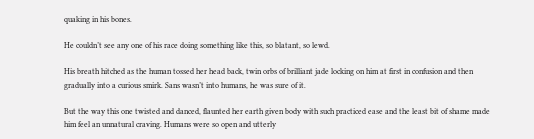quaking in his bones.

He couldn’t see any one of his race doing something like this, so blatant, so lewd.

His breath hitched as the human tossed her head back, twin orbs of brilliant jade locking on him at first in confusion and then gradually into a curious smirk. Sans wasn’t into humans, he was sure of it.

But the way this one twisted and danced, flaunted her earth given body with such practiced ease and the least bit of shame made him feel an unnatural craving. Humans were so open and utterly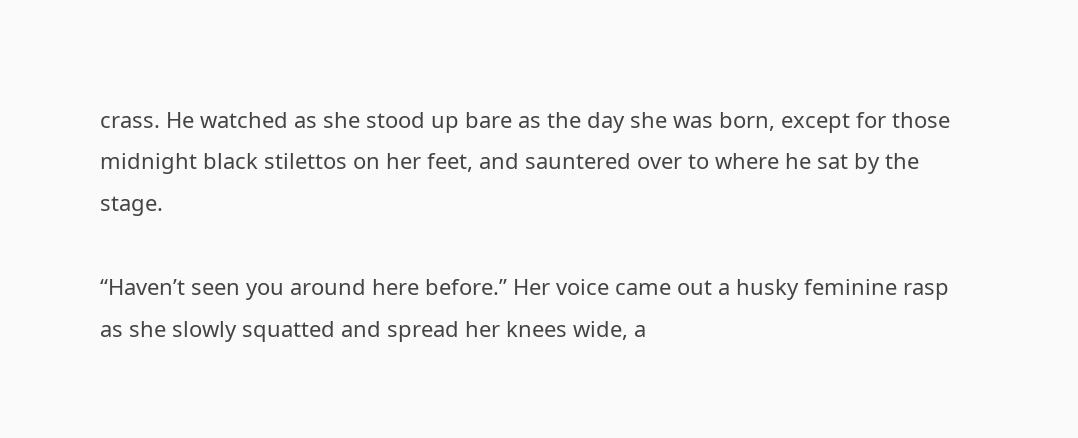crass. He watched as she stood up bare as the day she was born, except for those midnight black stilettos on her feet, and sauntered over to where he sat by the stage.

“Haven’t seen you around here before.” Her voice came out a husky feminine rasp as she slowly squatted and spread her knees wide, a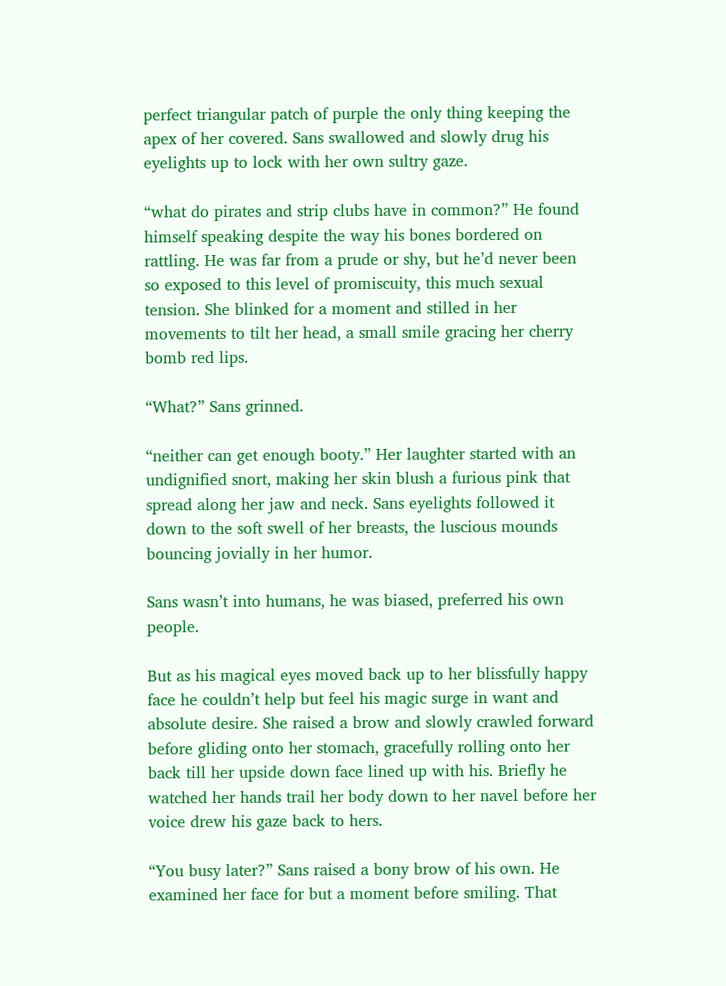perfect triangular patch of purple the only thing keeping the apex of her covered. Sans swallowed and slowly drug his eyelights up to lock with her own sultry gaze.

“what do pirates and strip clubs have in common?” He found himself speaking despite the way his bones bordered on rattling. He was far from a prude or shy, but he’d never been so exposed to this level of promiscuity, this much sexual tension. She blinked for a moment and stilled in her movements to tilt her head, a small smile gracing her cherry bomb red lips.

“What?” Sans grinned.

“neither can get enough booty.” Her laughter started with an undignified snort, making her skin blush a furious pink that spread along her jaw and neck. Sans eyelights followed it down to the soft swell of her breasts, the luscious mounds bouncing jovially in her humor.

Sans wasn’t into humans, he was biased, preferred his own people.

But as his magical eyes moved back up to her blissfully happy face he couldn’t help but feel his magic surge in want and absolute desire. She raised a brow and slowly crawled forward before gliding onto her stomach, gracefully rolling onto her back till her upside down face lined up with his. Briefly he watched her hands trail her body down to her navel before her voice drew his gaze back to hers.

“You busy later?” Sans raised a bony brow of his own. He examined her face for but a moment before smiling. That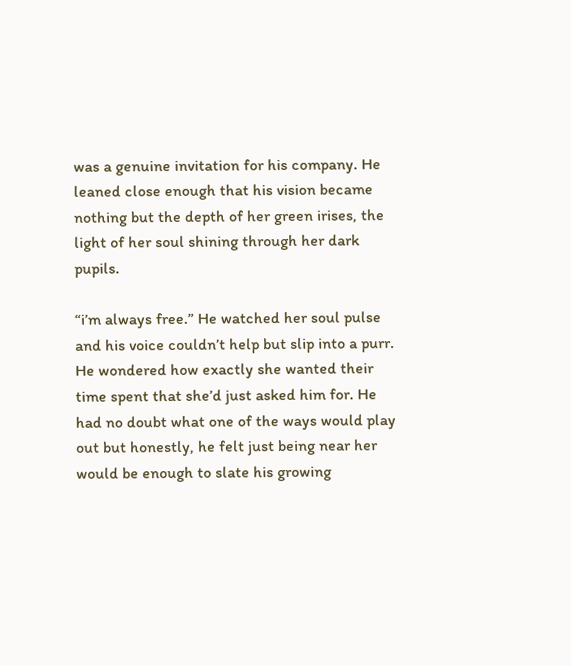was a genuine invitation for his company. He leaned close enough that his vision became nothing but the depth of her green irises, the light of her soul shining through her dark pupils.

“i’m always free.” He watched her soul pulse and his voice couldn’t help but slip into a purr. He wondered how exactly she wanted their time spent that she’d just asked him for. He had no doubt what one of the ways would play out but honestly, he felt just being near her would be enough to slate his growing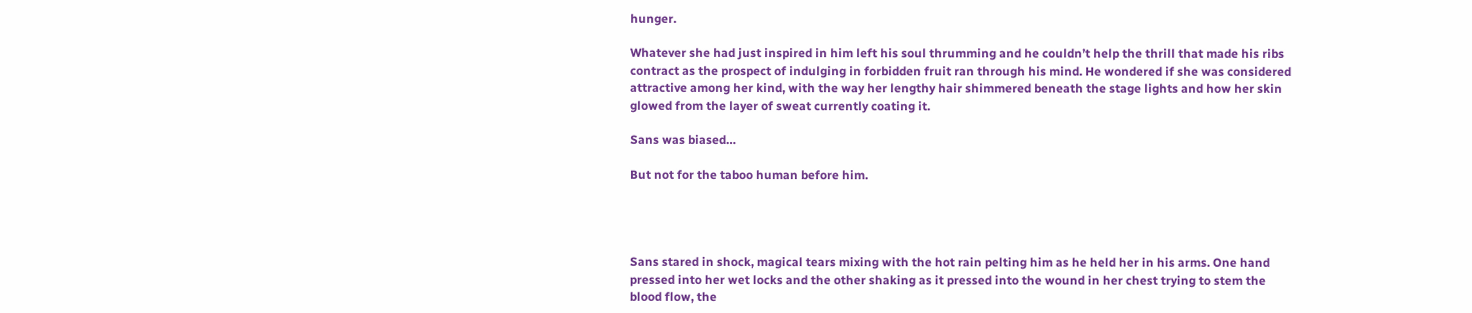hunger.

Whatever she had just inspired in him left his soul thrumming and he couldn’t help the thrill that made his ribs contract as the prospect of indulging in forbidden fruit ran through his mind. He wondered if she was considered attractive among her kind, with the way her lengthy hair shimmered beneath the stage lights and how her skin glowed from the layer of sweat currently coating it.

Sans was biased…

But not for the taboo human before him.




Sans stared in shock, magical tears mixing with the hot rain pelting him as he held her in his arms. One hand pressed into her wet locks and the other shaking as it pressed into the wound in her chest trying to stem the blood flow, the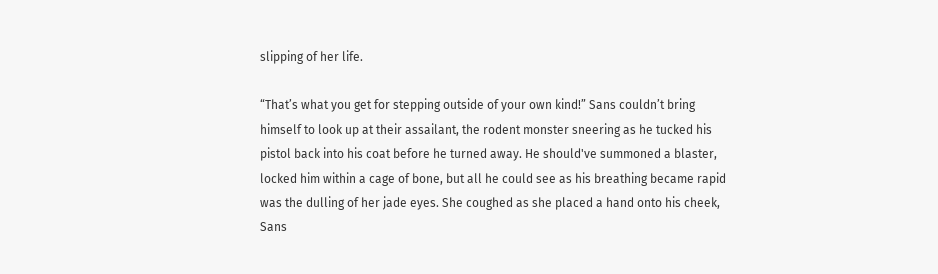slipping of her life.

“That’s what you get for stepping outside of your own kind!” Sans couldn’t bring himself to look up at their assailant, the rodent monster sneering as he tucked his pistol back into his coat before he turned away. He should've summoned a blaster, locked him within a cage of bone, but all he could see as his breathing became rapid was the dulling of her jade eyes. She coughed as she placed a hand onto his cheek, Sans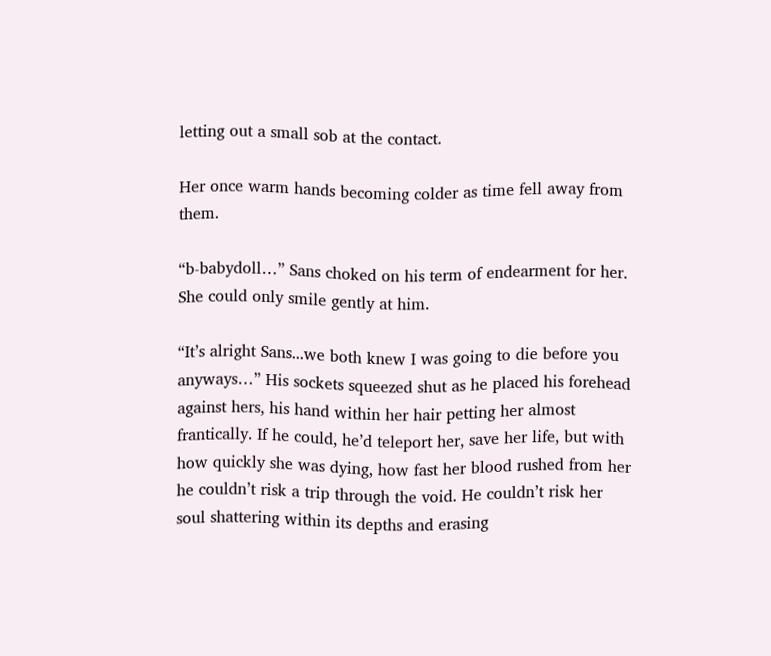letting out a small sob at the contact.

Her once warm hands becoming colder as time fell away from them.

“b-babydoll…” Sans choked on his term of endearment for her. She could only smile gently at him.

“It’s alright Sans...we both knew I was going to die before you anyways…” His sockets squeezed shut as he placed his forehead against hers, his hand within her hair petting her almost frantically. If he could, he’d teleport her, save her life, but with how quickly she was dying, how fast her blood rushed from her he couldn’t risk a trip through the void. He couldn’t risk her soul shattering within its depths and erasing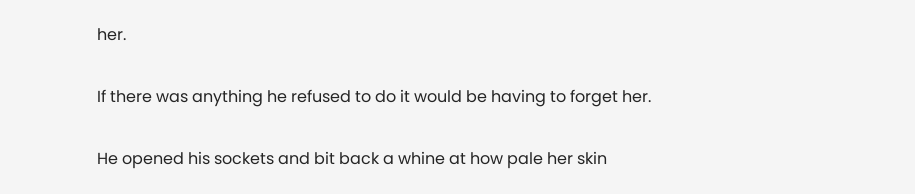her.

If there was anything he refused to do it would be having to forget her.

He opened his sockets and bit back a whine at how pale her skin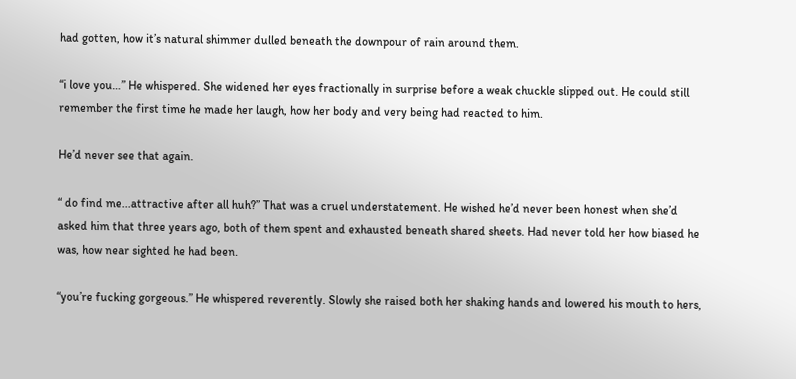had gotten, how it’s natural shimmer dulled beneath the downpour of rain around them.

“i love you…” He whispered. She widened her eyes fractionally in surprise before a weak chuckle slipped out. He could still remember the first time he made her laugh, how her body and very being had reacted to him.

He’d never see that again.

“ do find me...attractive after all huh?” That was a cruel understatement. He wished he’d never been honest when she’d asked him that three years ago, both of them spent and exhausted beneath shared sheets. Had never told her how biased he was, how near sighted he had been.

“you’re fucking gorgeous.” He whispered reverently. Slowly she raised both her shaking hands and lowered his mouth to hers,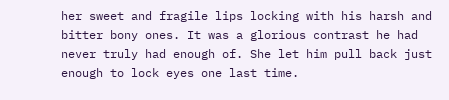her sweet and fragile lips locking with his harsh and bitter bony ones. It was a glorious contrast he had never truly had enough of. She let him pull back just enough to lock eyes one last time.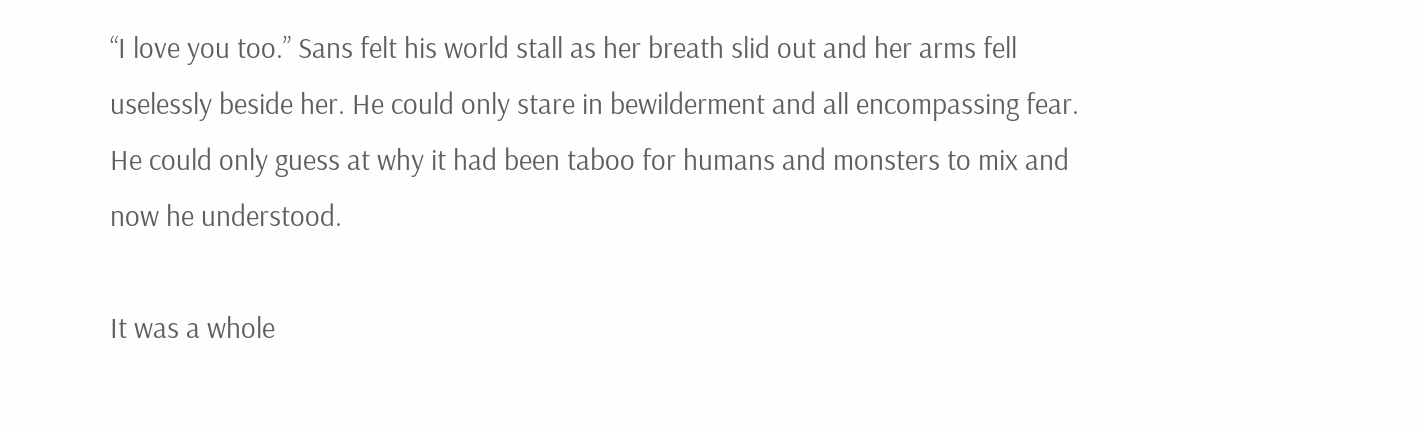“I love you too.” Sans felt his world stall as her breath slid out and her arms fell uselessly beside her. He could only stare in bewilderment and all encompassing fear. He could only guess at why it had been taboo for humans and monsters to mix and now he understood.

It was a whole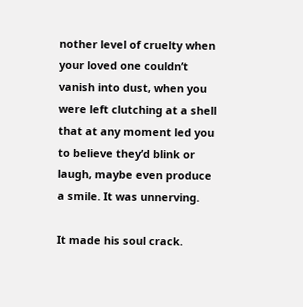nother level of cruelty when your loved one couldn’t vanish into dust, when you were left clutching at a shell that at any moment led you to believe they’d blink or laugh, maybe even produce a smile. It was unnerving.

It made his soul crack.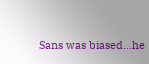Sans was biased...he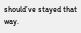should’ve stayed that way.